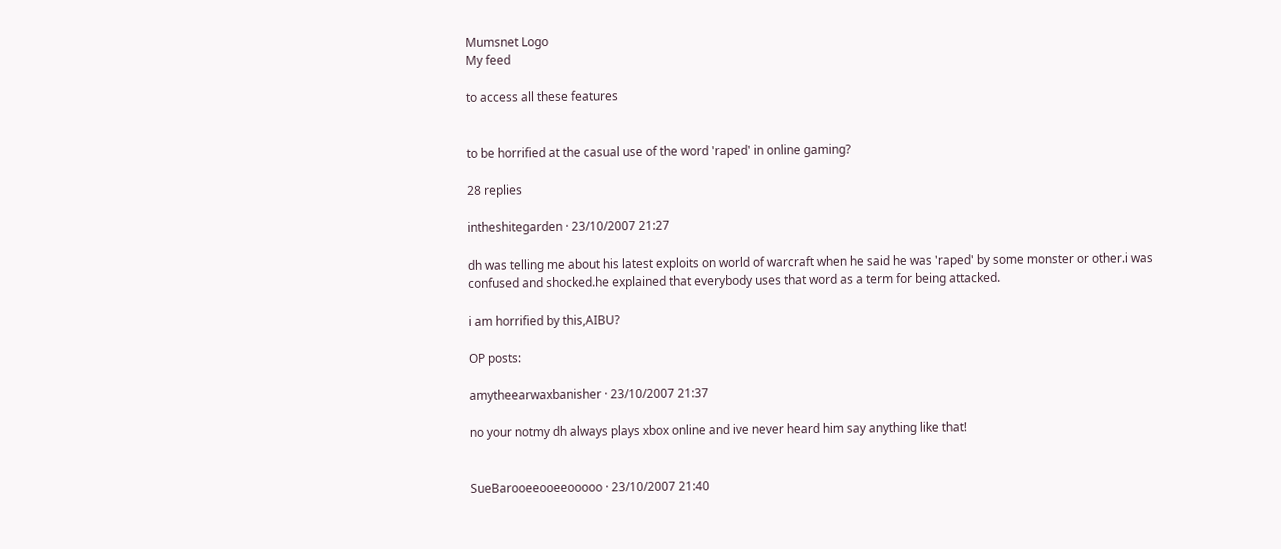Mumsnet Logo
My feed

to access all these features


to be horrified at the casual use of the word 'raped' in online gaming?

28 replies

intheshitegarden · 23/10/2007 21:27

dh was telling me about his latest exploits on world of warcraft when he said he was 'raped' by some monster or other.i was confused and shocked.he explained that everybody uses that word as a term for being attacked.

i am horrified by this,AIBU?

OP posts:

amytheearwaxbanisher · 23/10/2007 21:37

no your notmy dh always plays xbox online and ive never heard him say anything like that!


SueBarooeeooeeooooo · 23/10/2007 21:40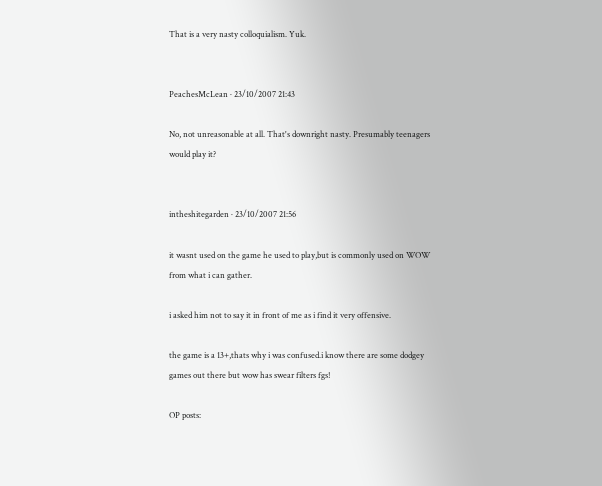That is a very nasty colloquialism. Yuk.


PeachesMcLean · 23/10/2007 21:43

No, not unreasonable at all. That's downright nasty. Presumably teenagers would play it?


intheshitegarden · 23/10/2007 21:56

it wasnt used on the game he used to play,but is commonly used on WOW from what i can gather.

i asked him not to say it in front of me as i find it very offensive.

the game is a 13+,thats why i was confused.i know there are some dodgey games out there but wow has swear filters fgs!

OP posts: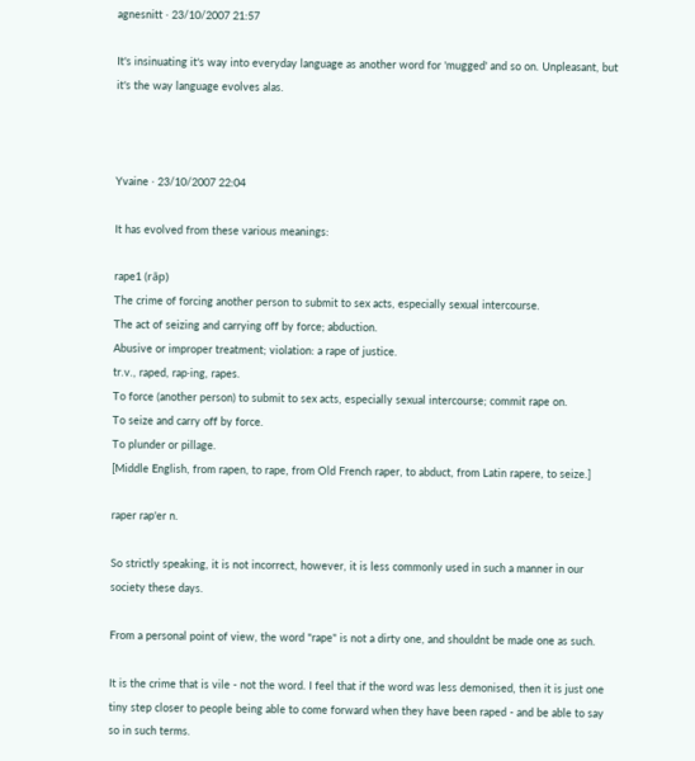agnesnitt · 23/10/2007 21:57

It's insinuating it's way into everyday language as another word for 'mugged' and so on. Unpleasant, but it's the way language evolves alas.



Yvaine · 23/10/2007 22:04

It has evolved from these various meanings:

rape1 (rāp)
The crime of forcing another person to submit to sex acts, especially sexual intercourse.
The act of seizing and carrying off by force; abduction.
Abusive or improper treatment; violation: a rape of justice.
tr.v., raped, rap·ing, rapes.
To force (another person) to submit to sex acts, especially sexual intercourse; commit rape on.
To seize and carry off by force.
To plunder or pillage.
[Middle English, from rapen, to rape, from Old French raper, to abduct, from Latin rapere, to seize.]

raper rap'er n.

So strictly speaking, it is not incorrect, however, it is less commonly used in such a manner in our society these days.

From a personal point of view, the word "rape" is not a dirty one, and shouldnt be made one as such.

It is the crime that is vile - not the word. I feel that if the word was less demonised, then it is just one tiny step closer to people being able to come forward when they have been raped - and be able to say so in such terms.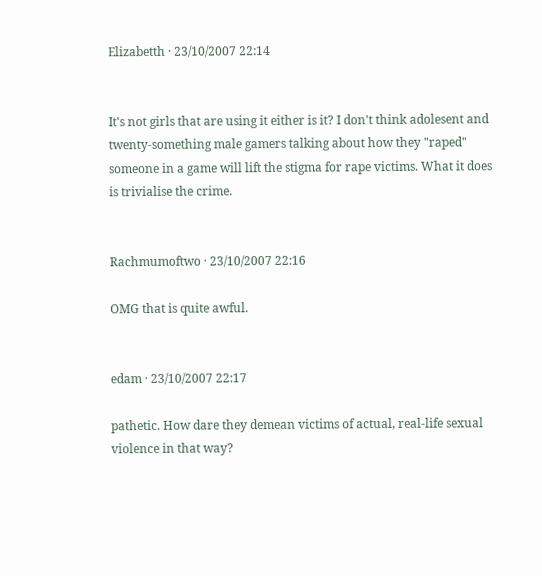Elizabetth · 23/10/2007 22:14


It's not girls that are using it either is it? I don't think adolesent and twenty-something male gamers talking about how they "raped" someone in a game will lift the stigma for rape victims. What it does is trivialise the crime.


Rachmumoftwo · 23/10/2007 22:16

OMG that is quite awful.


edam · 23/10/2007 22:17

pathetic. How dare they demean victims of actual, real-life sexual violence in that way?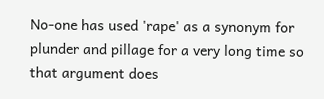No-one has used 'rape' as a synonym for plunder and pillage for a very long time so that argument does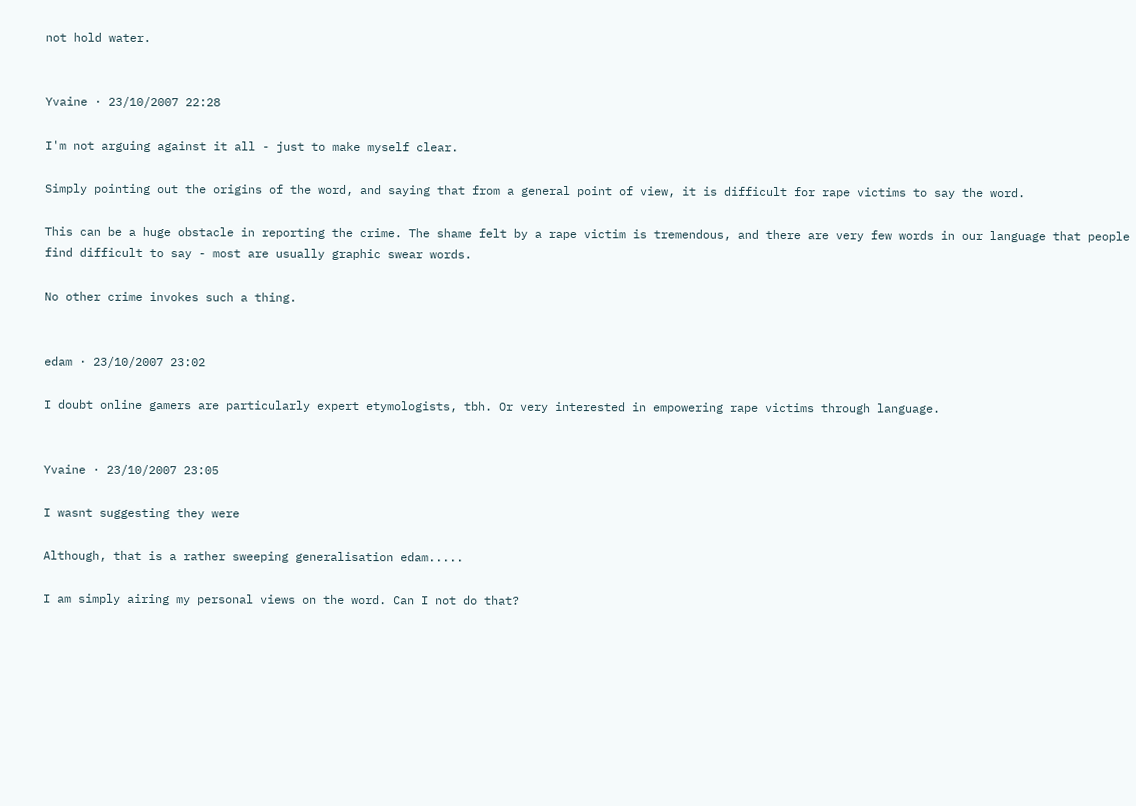not hold water.


Yvaine · 23/10/2007 22:28

I'm not arguing against it all - just to make myself clear.

Simply pointing out the origins of the word, and saying that from a general point of view, it is difficult for rape victims to say the word.

This can be a huge obstacle in reporting the crime. The shame felt by a rape victim is tremendous, and there are very few words in our language that people find difficult to say - most are usually graphic swear words.

No other crime invokes such a thing.


edam · 23/10/2007 23:02

I doubt online gamers are particularly expert etymologists, tbh. Or very interested in empowering rape victims through language.


Yvaine · 23/10/2007 23:05

I wasnt suggesting they were

Although, that is a rather sweeping generalisation edam.....

I am simply airing my personal views on the word. Can I not do that?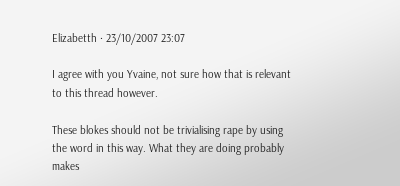Elizabetth · 23/10/2007 23:07

I agree with you Yvaine, not sure how that is relevant to this thread however.

These blokes should not be trivialising rape by using the word in this way. What they are doing probably makes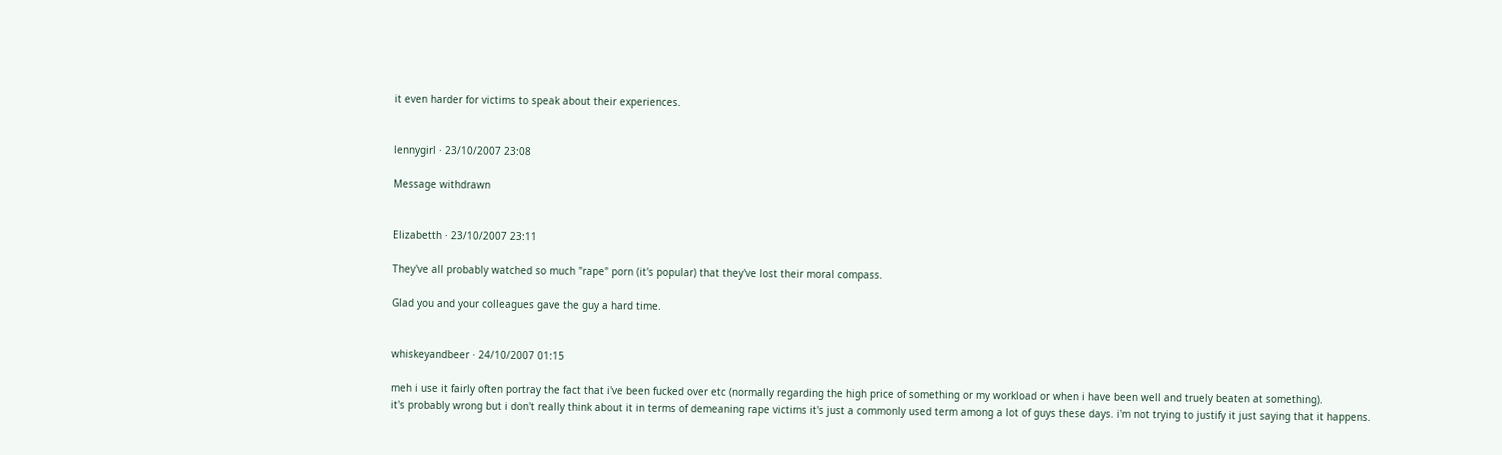it even harder for victims to speak about their experiences.


lennygirl · 23/10/2007 23:08

Message withdrawn


Elizabetth · 23/10/2007 23:11

They've all probably watched so much "rape" porn (it's popular) that they've lost their moral compass.

Glad you and your colleagues gave the guy a hard time.


whiskeyandbeer · 24/10/2007 01:15

meh i use it fairly often portray the fact that i've been fucked over etc (normally regarding the high price of something or my workload or when i have been well and truely beaten at something).
it's probably wrong but i don't really think about it in terms of demeaning rape victims it's just a commonly used term among a lot of guys these days. i'm not trying to justify it just saying that it happens.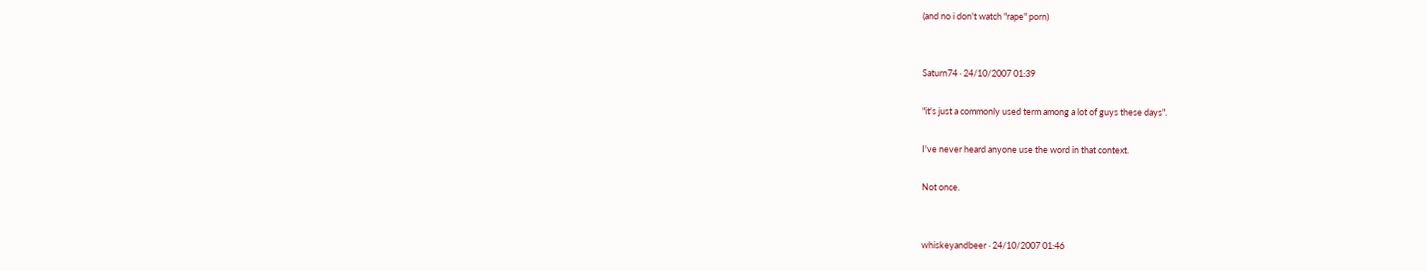(and no i don't watch "rape" porn)


Saturn74 · 24/10/2007 01:39

"it's just a commonly used term among a lot of guys these days".

I've never heard anyone use the word in that context.

Not once.


whiskeyandbeer · 24/10/2007 01:46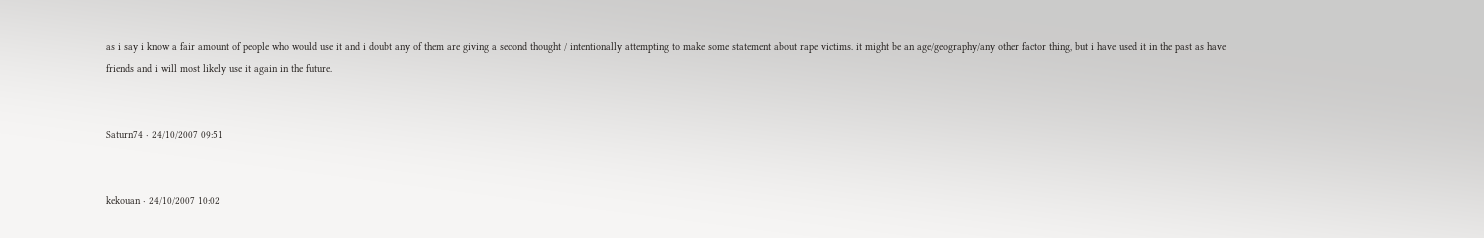as i say i know a fair amount of people who would use it and i doubt any of them are giving a second thought / intentionally attempting to make some statement about rape victims. it might be an age/geography/any other factor thing, but i have used it in the past as have friends and i will most likely use it again in the future.


Saturn74 · 24/10/2007 09:51


kekouan · 24/10/2007 10:02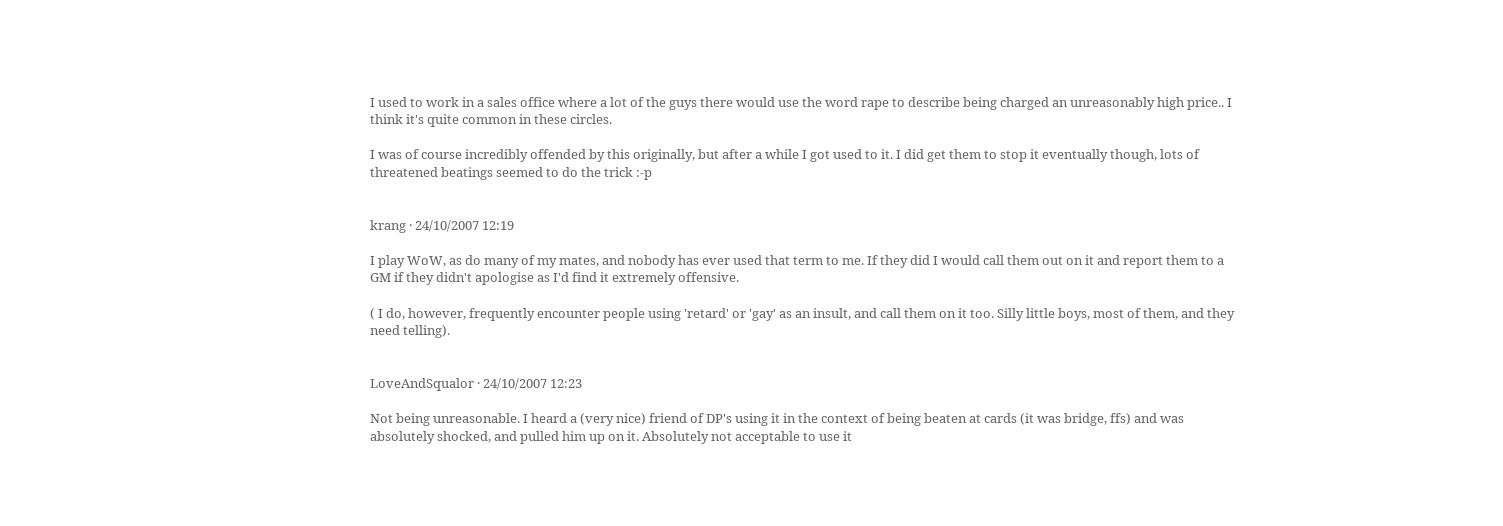I used to work in a sales office where a lot of the guys there would use the word rape to describe being charged an unreasonably high price.. I think it's quite common in these circles.

I was of course incredibly offended by this originally, but after a while I got used to it. I did get them to stop it eventually though, lots of threatened beatings seemed to do the trick :-p


krang · 24/10/2007 12:19

I play WoW, as do many of my mates, and nobody has ever used that term to me. If they did I would call them out on it and report them to a GM if they didn't apologise as I'd find it extremely offensive.

( I do, however, frequently encounter people using 'retard' or 'gay' as an insult, and call them on it too. Silly little boys, most of them, and they need telling).


LoveAndSqualor · 24/10/2007 12:23

Not being unreasonable. I heard a (very nice) friend of DP's using it in the context of being beaten at cards (it was bridge, ffs) and was absolutely shocked, and pulled him up on it. Absolutely not acceptable to use it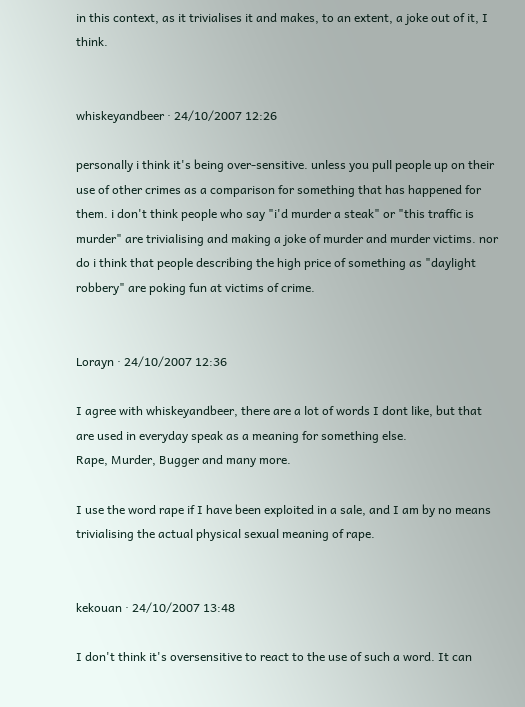in this context, as it trivialises it and makes, to an extent, a joke out of it, I think.


whiskeyandbeer · 24/10/2007 12:26

personally i think it's being over-sensitive. unless you pull people up on their use of other crimes as a comparison for something that has happened for them. i don't think people who say "i'd murder a steak" or "this traffic is murder" are trivialising and making a joke of murder and murder victims. nor do i think that people describing the high price of something as "daylight robbery" are poking fun at victims of crime.


Lorayn · 24/10/2007 12:36

I agree with whiskeyandbeer, there are a lot of words I dont like, but that are used in everyday speak as a meaning for something else.
Rape, Murder, Bugger and many more.

I use the word rape if I have been exploited in a sale, and I am by no means trivialising the actual physical sexual meaning of rape.


kekouan · 24/10/2007 13:48

I don't think it's oversensitive to react to the use of such a word. It can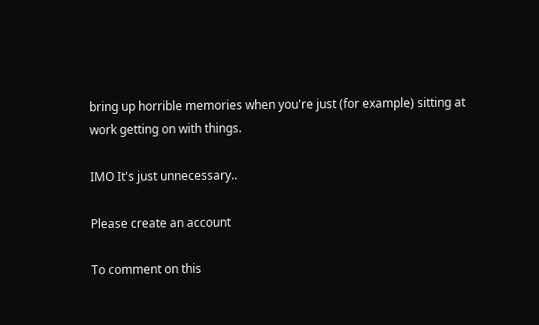bring up horrible memories when you're just (for example) sitting at work getting on with things.

IMO It's just unnecessary..

Please create an account

To comment on this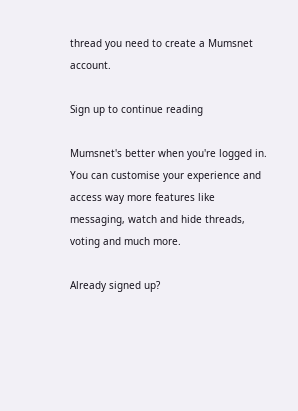thread you need to create a Mumsnet account.

Sign up to continue reading

Mumsnet's better when you're logged in. You can customise your experience and access way more features like messaging, watch and hide threads, voting and much more.

Already signed up?